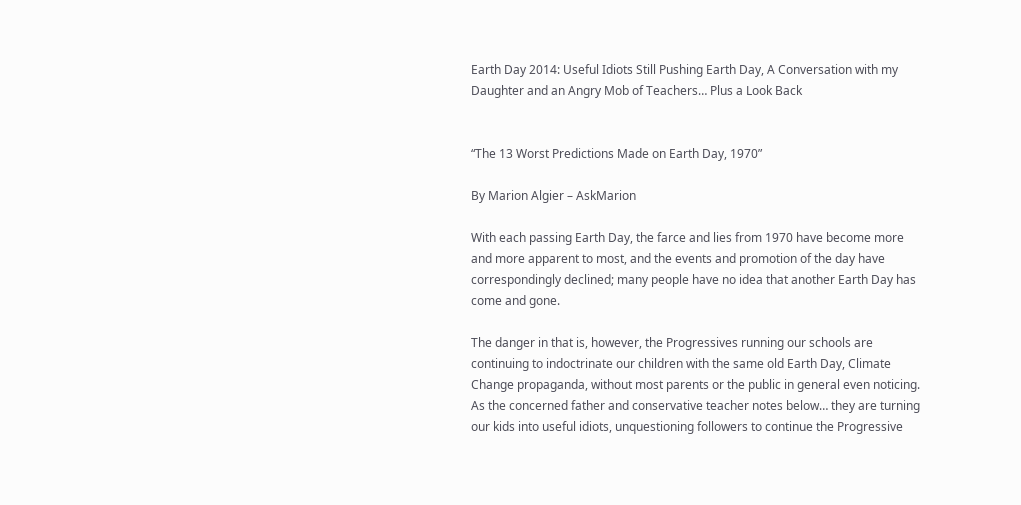Earth Day 2014: Useful Idiots Still Pushing Earth Day, A Conversation with my Daughter and an Angry Mob of Teachers… Plus a Look Back


“The 13 Worst Predictions Made on Earth Day, 1970”

By Marion Algier – AskMarion

With each passing Earth Day, the farce and lies from 1970 have become more and more apparent to most, and the events and promotion of the day have correspondingly declined; many people have no idea that another Earth Day has come and gone.

The danger in that is, however, the Progressives running our schools are continuing to indoctrinate our children with the same old Earth Day, Climate Change propaganda, without most parents or the public in general even noticing.  As the concerned father and conservative teacher notes below… they are turning our kids into useful idiots, unquestioning followers to continue the Progressive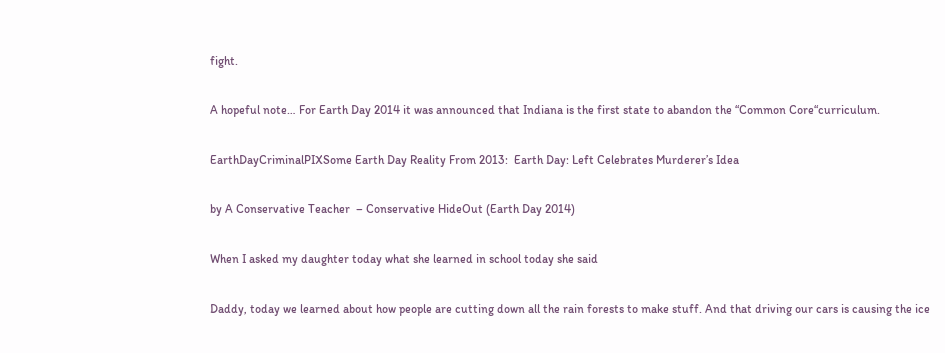fight.

A hopeful note… For Earth Day 2014 it was announced that Indiana is the first state to abandon the “Common Core“curriculum.

EarthDayCriminalPIXSome Earth Day Reality From 2013:  Earth Day: Left Celebrates Murderer’s Idea

by A Conservative Teacher  – Conservative HideOut (Earth Day 2014)

When I asked my daughter today what she learned in school today she said

Daddy, today we learned about how people are cutting down all the rain forests to make stuff. And that driving our cars is causing the ice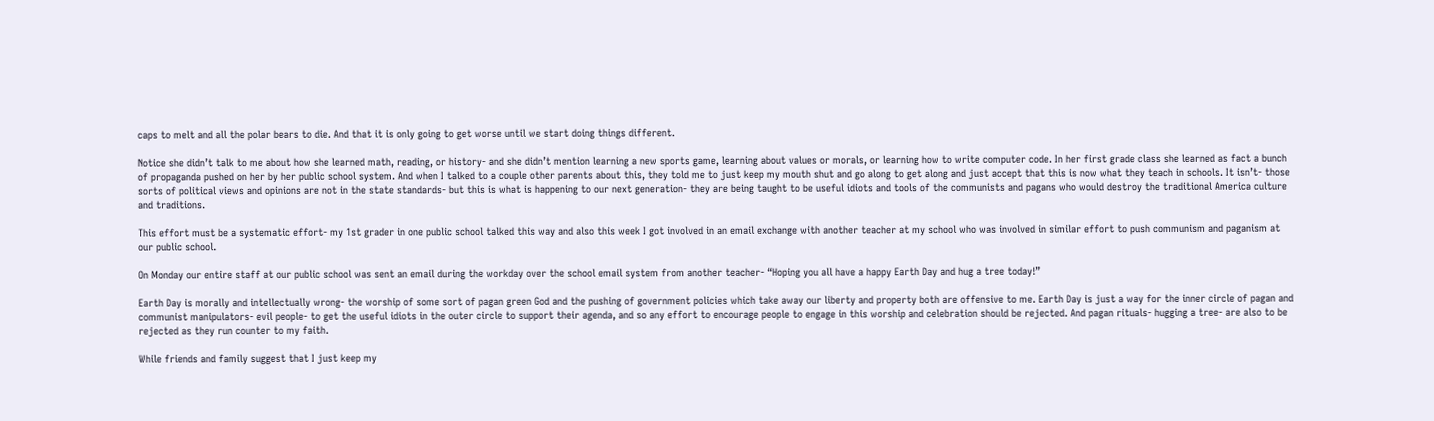caps to melt and all the polar bears to die. And that it is only going to get worse until we start doing things different.

Notice she didn’t talk to me about how she learned math, reading, or history- and she didn’t mention learning a new sports game, learning about values or morals, or learning how to write computer code. In her first grade class she learned as fact a bunch of propaganda pushed on her by her public school system. And when I talked to a couple other parents about this, they told me to just keep my mouth shut and go along to get along and just accept that this is now what they teach in schools. It isn’t- those sorts of political views and opinions are not in the state standards- but this is what is happening to our next generation- they are being taught to be useful idiots and tools of the communists and pagans who would destroy the traditional America culture and traditions.

This effort must be a systematic effort- my 1st grader in one public school talked this way and also this week I got involved in an email exchange with another teacher at my school who was involved in similar effort to push communism and paganism at our public school.

On Monday our entire staff at our public school was sent an email during the workday over the school email system from another teacher- “Hoping you all have a happy Earth Day and hug a tree today!”

Earth Day is morally and intellectually wrong- the worship of some sort of pagan green God and the pushing of government policies which take away our liberty and property both are offensive to me. Earth Day is just a way for the inner circle of pagan and communist manipulators- evil people- to get the useful idiots in the outer circle to support their agenda, and so any effort to encourage people to engage in this worship and celebration should be rejected. And pagan rituals- hugging a tree- are also to be rejected as they run counter to my faith.

While friends and family suggest that I just keep my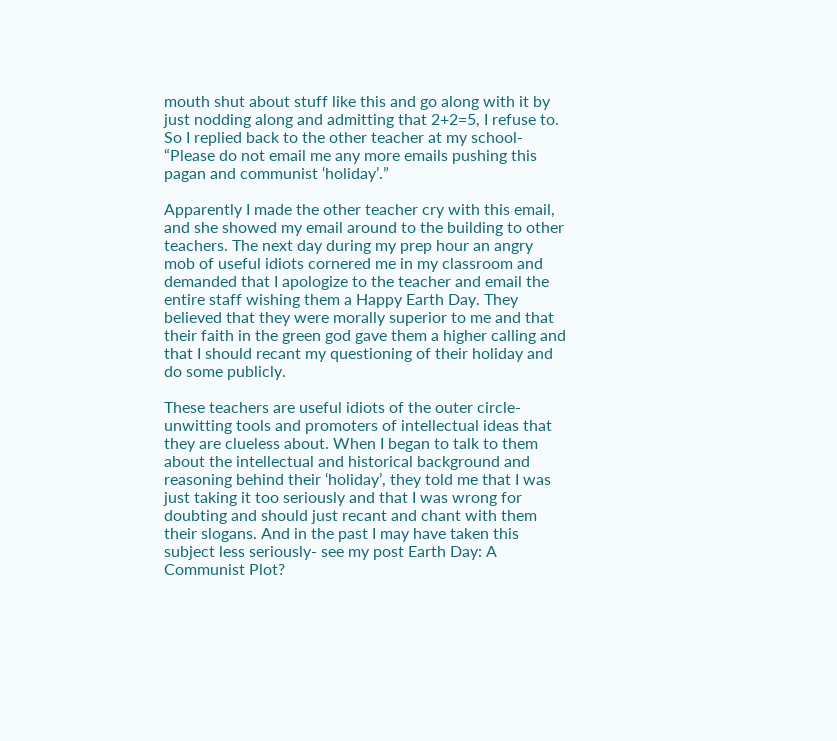mouth shut about stuff like this and go along with it by just nodding along and admitting that 2+2=5, I refuse to. So I replied back to the other teacher at my school- “Please do not email me any more emails pushing this pagan and communist ‘holiday’.”

Apparently I made the other teacher cry with this email, and she showed my email around to the building to other teachers. The next day during my prep hour an angry mob of useful idiots cornered me in my classroom and demanded that I apologize to the teacher and email the entire staff wishing them a Happy Earth Day. They believed that they were morally superior to me and that their faith in the green god gave them a higher calling and that I should recant my questioning of their holiday and do some publicly.

These teachers are useful idiots of the outer circle- unwitting tools and promoters of intellectual ideas that they are clueless about. When I began to talk to them about the intellectual and historical background and reasoning behind their ‘holiday’, they told me that I was just taking it too seriously and that I was wrong for doubting and should just recant and chant with them their slogans. And in the past I may have taken this subject less seriously- see my post Earth Day: A Communist Plot?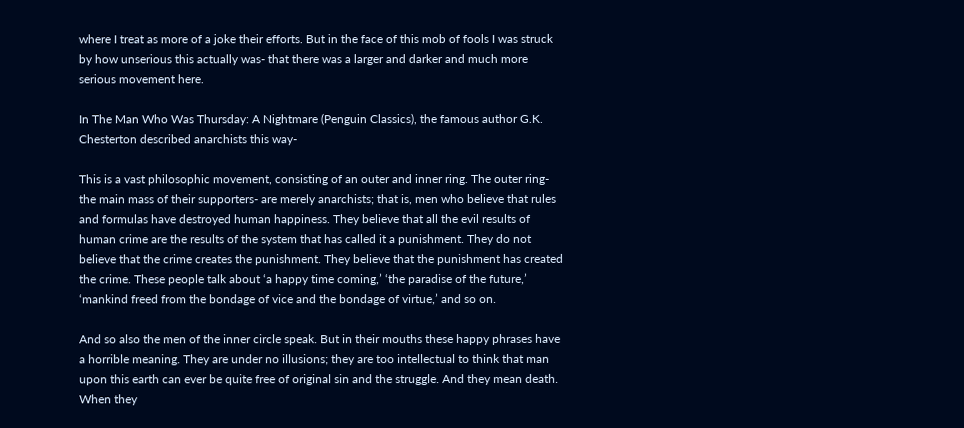where I treat as more of a joke their efforts. But in the face of this mob of fools I was struck by how unserious this actually was- that there was a larger and darker and much more serious movement here.

In The Man Who Was Thursday: A Nightmare (Penguin Classics), the famous author G.K. Chesterton described anarchists this way-

This is a vast philosophic movement, consisting of an outer and inner ring. The outer ring- the main mass of their supporters- are merely anarchists; that is, men who believe that rules and formulas have destroyed human happiness. They believe that all the evil results of human crime are the results of the system that has called it a punishment. They do not believe that the crime creates the punishment. They believe that the punishment has created the crime. These people talk about ‘a happy time coming,’ ‘the paradise of the future,’ ‘mankind freed from the bondage of vice and the bondage of virtue,’ and so on.

And so also the men of the inner circle speak. But in their mouths these happy phrases have a horrible meaning. They are under no illusions; they are too intellectual to think that man upon this earth can ever be quite free of original sin and the struggle. And they mean death. When they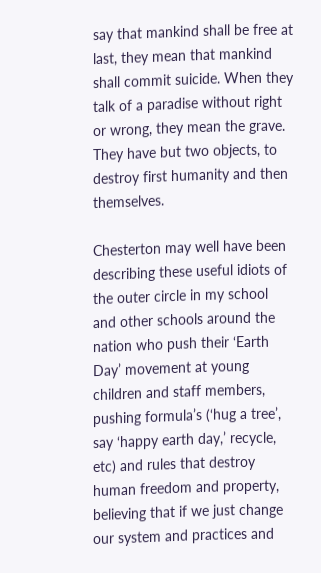say that mankind shall be free at last, they mean that mankind shall commit suicide. When they talk of a paradise without right or wrong, they mean the grave. They have but two objects, to destroy first humanity and then themselves.

Chesterton may well have been describing these useful idiots of the outer circle in my school and other schools around the nation who push their ‘Earth Day’ movement at young children and staff members, pushing formula’s (‘hug a tree’, say ‘happy earth day,’ recycle, etc) and rules that destroy human freedom and property, believing that if we just change our system and practices and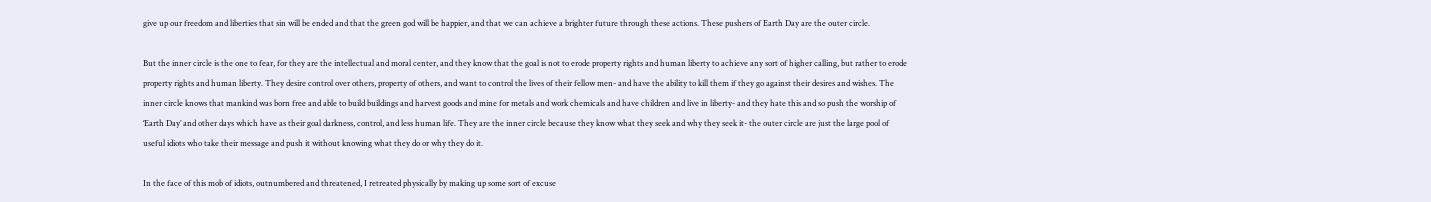give up our freedom and liberties that sin will be ended and that the green god will be happier, and that we can achieve a brighter future through these actions. These pushers of Earth Day are the outer circle.

But the inner circle is the one to fear, for they are the intellectual and moral center, and they know that the goal is not to erode property rights and human liberty to achieve any sort of higher calling, but rather to erode property rights and human liberty. They desire control over others, property of others, and want to control the lives of their fellow men- and have the ability to kill them if they go against their desires and wishes. The inner circle knows that mankind was born free and able to build buildings and harvest goods and mine for metals and work chemicals and have children and live in liberty- and they hate this and so push the worship of ‘Earth Day’ and other days which have as their goal darkness, control, and less human life. They are the inner circle because they know what they seek and why they seek it- the outer circle are just the large pool of useful idiots who take their message and push it without knowing what they do or why they do it.

In the face of this mob of idiots, outnumbered and threatened, I retreated physically by making up some sort of excuse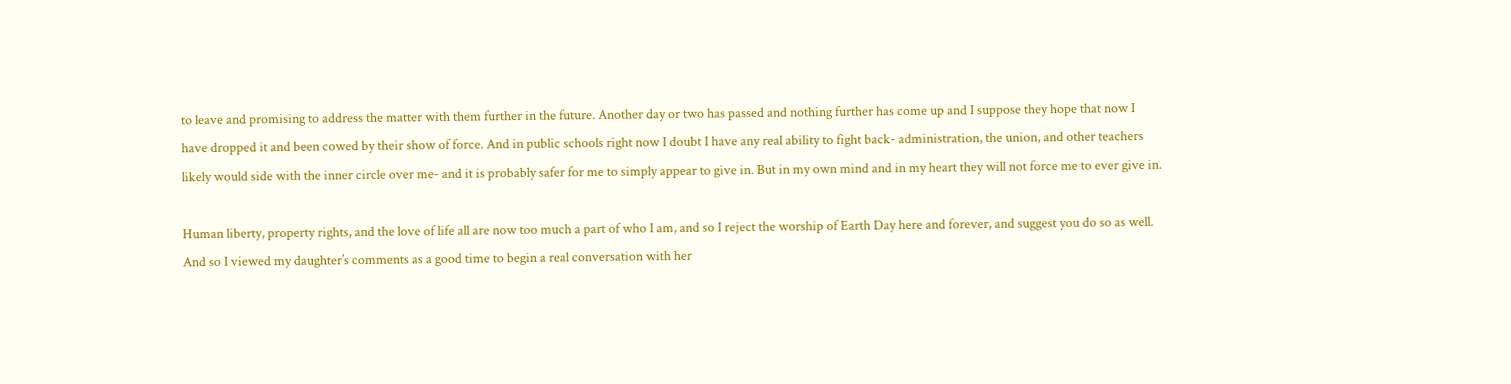to leave and promising to address the matter with them further in the future. Another day or two has passed and nothing further has come up and I suppose they hope that now I have dropped it and been cowed by their show of force. And in public schools right now I doubt I have any real ability to fight back- administration, the union, and other teachers likely would side with the inner circle over me- and it is probably safer for me to simply appear to give in. But in my own mind and in my heart they will not force me to ever give in.

Human liberty, property rights, and the love of life all are now too much a part of who I am, and so I reject the worship of Earth Day here and forever, and suggest you do so as well. And so I viewed my daughter’s comments as a good time to begin a real conversation with her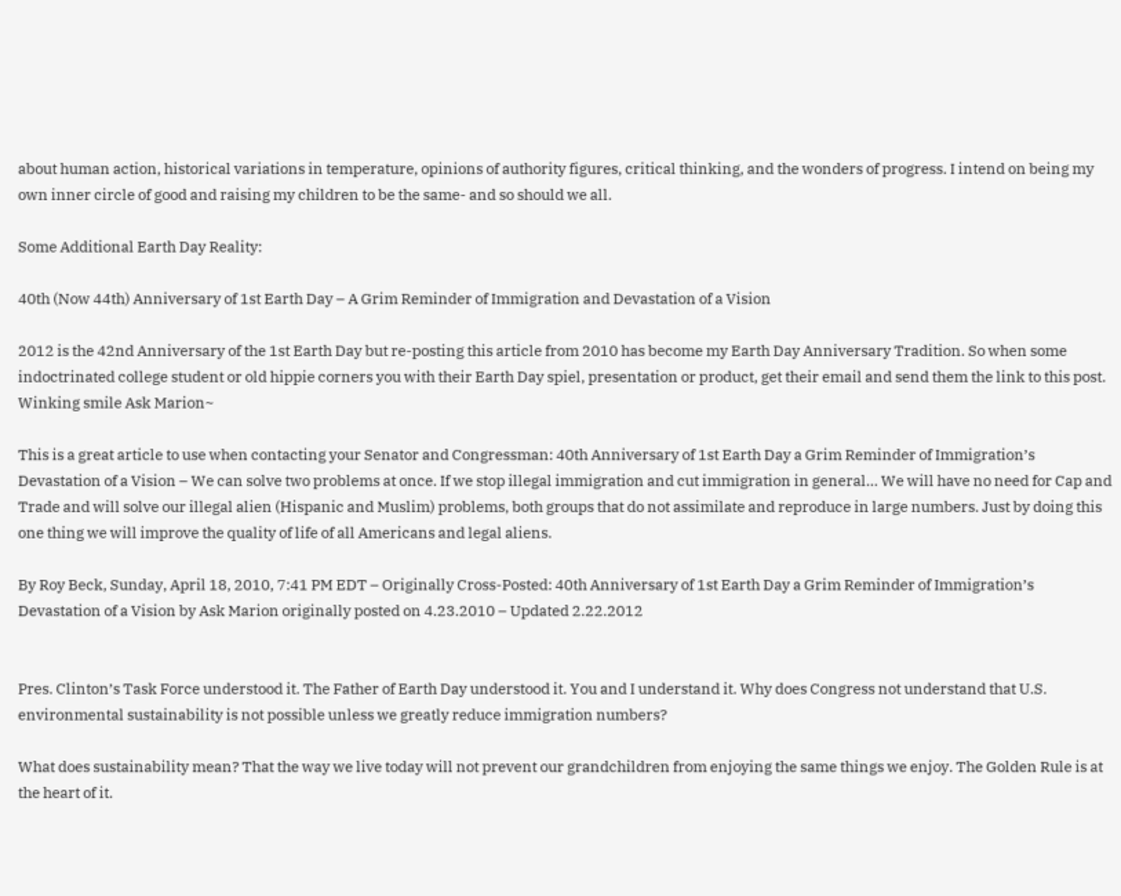about human action, historical variations in temperature, opinions of authority figures, critical thinking, and the wonders of progress. I intend on being my own inner circle of good and raising my children to be the same- and so should we all.

Some Additional Earth Day Reality:

40th (Now 44th) Anniversary of 1st Earth Day – A Grim Reminder of Immigration and Devastation of a Vision

2012 is the 42nd Anniversary of the 1st Earth Day but re-posting this article from 2010 has become my Earth Day Anniversary Tradition. So when some indoctrinated college student or old hippie corners you with their Earth Day spiel, presentation or product, get their email and send them the link to this post. Winking smile Ask Marion~

This is a great article to use when contacting your Senator and Congressman: 40th Anniversary of 1st Earth Day a Grim Reminder of Immigration’s Devastation of a Vision – We can solve two problems at once. If we stop illegal immigration and cut immigration in general… We will have no need for Cap and Trade and will solve our illegal alien (Hispanic and Muslim) problems, both groups that do not assimilate and reproduce in large numbers. Just by doing this one thing we will improve the quality of life of all Americans and legal aliens.

By Roy Beck, Sunday, April 18, 2010, 7:41 PM EDT – Originally Cross-Posted: 40th Anniversary of 1st Earth Day a Grim Reminder of Immigration’s Devastation of a Vision by Ask Marion originally posted on 4.23.2010 – Updated 2.22.2012


Pres. Clinton’s Task Force understood it. The Father of Earth Day understood it. You and I understand it. Why does Congress not understand that U.S. environmental sustainability is not possible unless we greatly reduce immigration numbers?

What does sustainability mean? That the way we live today will not prevent our grandchildren from enjoying the same things we enjoy. The Golden Rule is at the heart of it.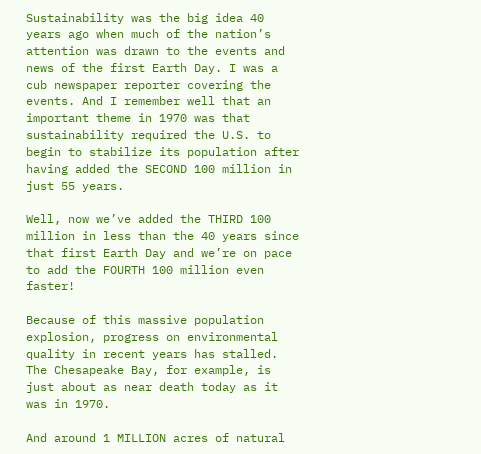Sustainability was the big idea 40 years ago when much of the nation’s attention was drawn to the events and news of the first Earth Day. I was a cub newspaper reporter covering the events. And I remember well that an important theme in 1970 was that sustainability required the U.S. to begin to stabilize its population after having added the SECOND 100 million in just 55 years.

Well, now we’ve added the THIRD 100 million in less than the 40 years since that first Earth Day and we’re on pace to add the FOURTH 100 million even faster!

Because of this massive population explosion, progress on environmental quality in recent years has stalled. The Chesapeake Bay, for example, is just about as near death today as it was in 1970.

And around 1 MILLION acres of natural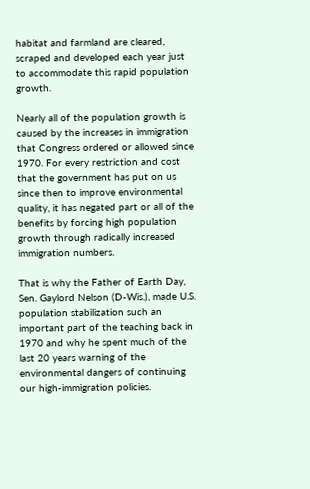habitat and farmland are cleared, scraped and developed each year just to accommodate this rapid population growth.

Nearly all of the population growth is caused by the increases in immigration that Congress ordered or allowed since 1970. For every restriction and cost that the government has put on us since then to improve environmental quality, it has negated part or all of the benefits by forcing high population growth through radically increased immigration numbers.

That is why the Father of Earth Day, Sen. Gaylord Nelson (D-Wis.), made U.S. population stabilization such an important part of the teaching back in 1970 and why he spent much of the last 20 years warning of the environmental dangers of continuing our high-immigration policies.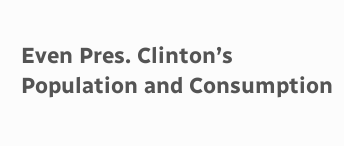Even Pres. Clinton’s Population and Consumption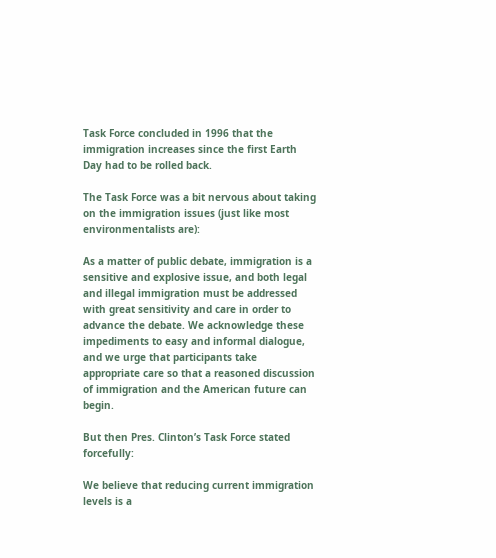Task Force concluded in 1996 that the immigration increases since the first Earth Day had to be rolled back.

The Task Force was a bit nervous about taking on the immigration issues (just like most environmentalists are):

As a matter of public debate, immigration is a sensitive and explosive issue, and both legal and illegal immigration must be addressed with great sensitivity and care in order to advance the debate. We acknowledge these impediments to easy and informal dialogue, and we urge that participants take appropriate care so that a reasoned discussion of immigration and the American future can begin.

But then Pres. Clinton’s Task Force stated forcefully:

We believe that reducing current immigration levels is a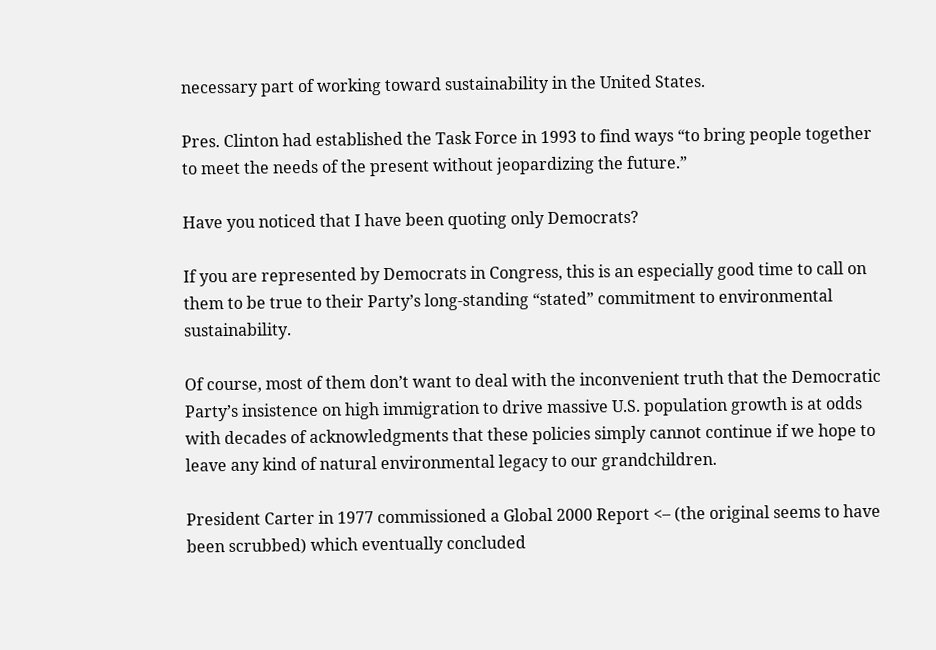necessary part of working toward sustainability in the United States.

Pres. Clinton had established the Task Force in 1993 to find ways “to bring people together to meet the needs of the present without jeopardizing the future.”

Have you noticed that I have been quoting only Democrats?

If you are represented by Democrats in Congress, this is an especially good time to call on them to be true to their Party’s long-standing “stated” commitment to environmental sustainability.

Of course, most of them don’t want to deal with the inconvenient truth that the Democratic Party’s insistence on high immigration to drive massive U.S. population growth is at odds with decades of acknowledgments that these policies simply cannot continue if we hope to leave any kind of natural environmental legacy to our grandchildren.

President Carter in 1977 commissioned a Global 2000 Report <– (the original seems to have been scrubbed) which eventually concluded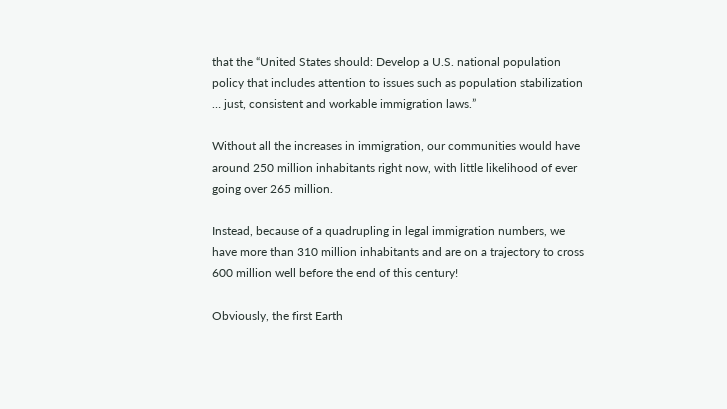that the “United States should: Develop a U.S. national population policy that includes attention to issues such as population stabilization … just, consistent and workable immigration laws.”

Without all the increases in immigration, our communities would have around 250 million inhabitants right now, with little likelihood of ever going over 265 million.

Instead, because of a quadrupling in legal immigration numbers, we have more than 310 million inhabitants and are on a trajectory to cross 600 million well before the end of this century!

Obviously, the first Earth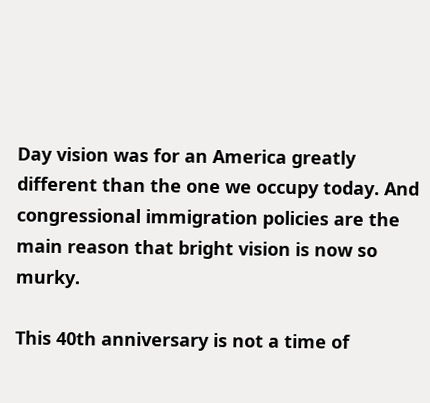Day vision was for an America greatly different than the one we occupy today. And congressional immigration policies are the main reason that bright vision is now so murky.

This 40th anniversary is not a time of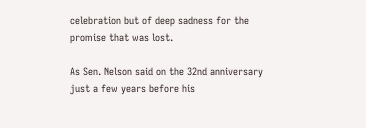celebration but of deep sadness for the promise that was lost.

As Sen. Nelson said on the 32nd anniversary just a few years before his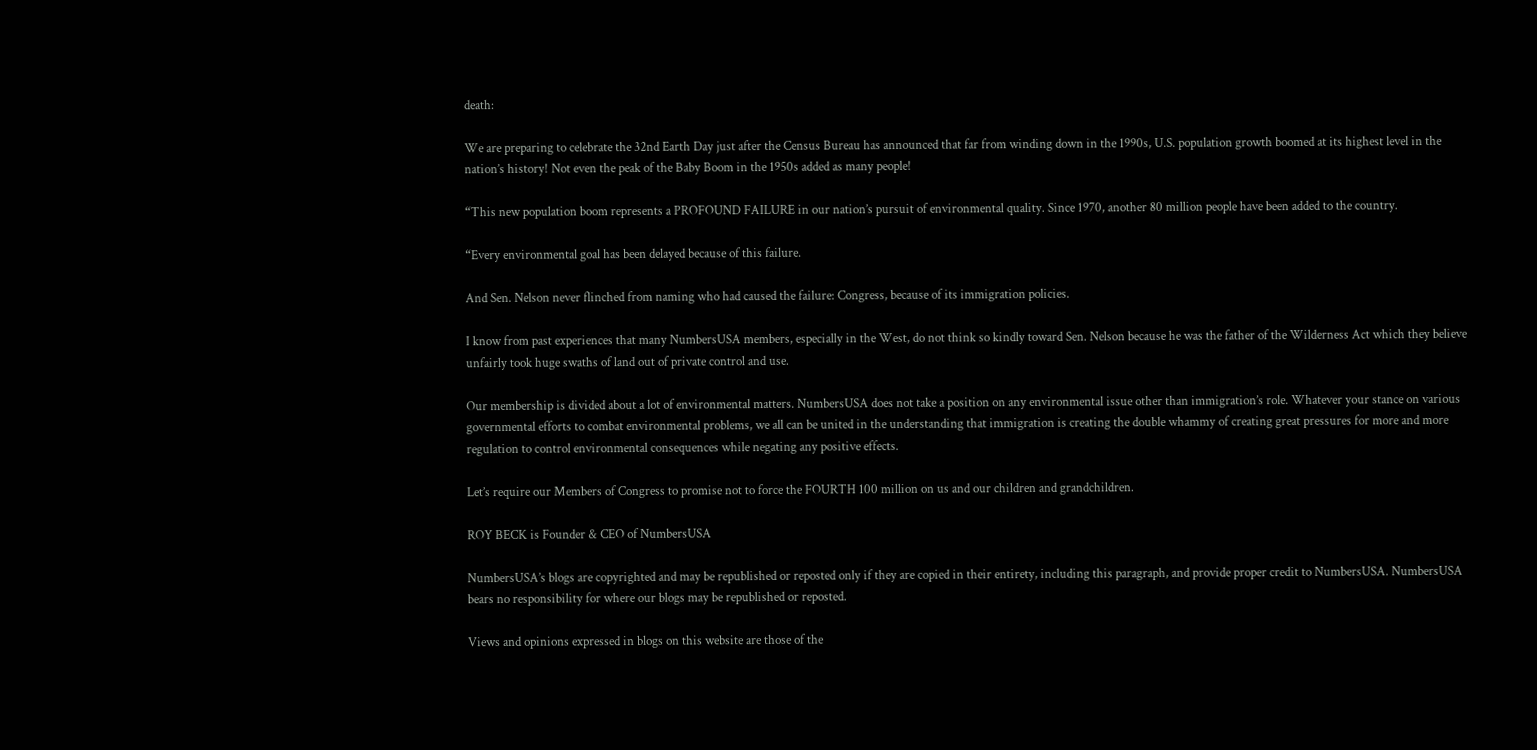death:

We are preparing to celebrate the 32nd Earth Day just after the Census Bureau has announced that far from winding down in the 1990s, U.S. population growth boomed at its highest level in the nation’s history! Not even the peak of the Baby Boom in the 1950s added as many people!

“This new population boom represents a PROFOUND FAILURE in our nation’s pursuit of environmental quality. Since 1970, another 80 million people have been added to the country.

“Every environmental goal has been delayed because of this failure.

And Sen. Nelson never flinched from naming who had caused the failure: Congress, because of its immigration policies.

I know from past experiences that many NumbersUSA members, especially in the West, do not think so kindly toward Sen. Nelson because he was the father of the Wilderness Act which they believe unfairly took huge swaths of land out of private control and use.

Our membership is divided about a lot of environmental matters. NumbersUSA does not take a position on any environmental issue other than immigration’s role. Whatever your stance on various governmental efforts to combat environmental problems, we all can be united in the understanding that immigration is creating the double whammy of creating great pressures for more and more regulation to control environmental consequences while negating any positive effects.

Let’s require our Members of Congress to promise not to force the FOURTH 100 million on us and our children and grandchildren.

ROY BECK is Founder & CEO of NumbersUSA

NumbersUSA’s blogs are copyrighted and may be republished or reposted only if they are copied in their entirety, including this paragraph, and provide proper credit to NumbersUSA. NumbersUSA bears no responsibility for where our blogs may be republished or reposted.

Views and opinions expressed in blogs on this website are those of the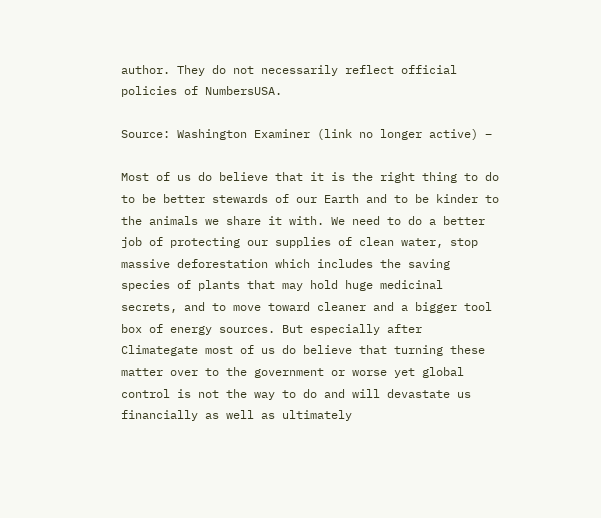author. They do not necessarily reflect official policies of NumbersUSA.

Source: Washington Examiner (link no longer active) –

Most of us do believe that it is the right thing to do to be better stewards of our Earth and to be kinder to the animals we share it with. We need to do a better job of protecting our supplies of clean water, stop massive deforestation which includes the saving species of plants that may hold huge medicinal secrets, and to move toward cleaner and a bigger tool box of energy sources. But especially after Climategate most of us do believe that turning these matter over to the government or worse yet global control is not the way to do and will devastate us financially as well as ultimately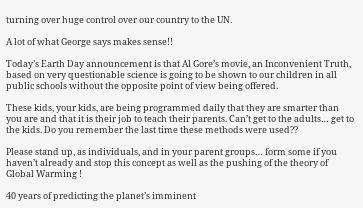turning over huge control over our country to the UN.

A lot of what George says makes sense!!

Today’s Earth Day announcement is that Al Gore’s movie, an Inconvenient Truth, based on very questionable science is going to be shown to our children in all public schools without the opposite point of view being offered.

These kids, your kids, are being programmed daily that they are smarter than you are and that it is their job to teach their parents. Can’t get to the adults… get to the kids. Do you remember the last time these methods were used??

Please stand up, as individuals, and in your parent groups… form some if you haven’t already and stop this concept as well as the pushing of the theory of Global Warming !

40 years of predicting the planet’s imminent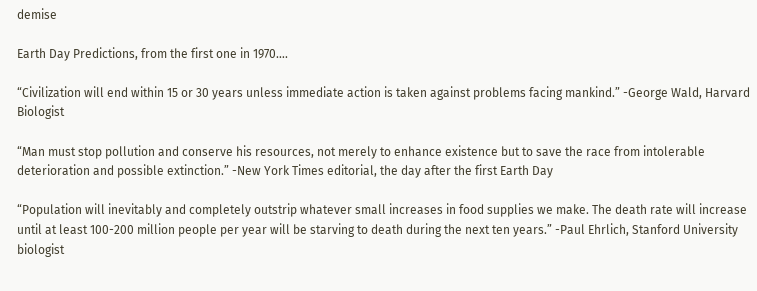demise

Earth Day Predictions, from the first one in 1970….

“Civilization will end within 15 or 30 years unless immediate action is taken against problems facing mankind.” -George Wald, Harvard Biologist

“Man must stop pollution and conserve his resources, not merely to enhance existence but to save the race from intolerable deterioration and possible extinction.” -New York Times editorial, the day after the first Earth Day

“Population will inevitably and completely outstrip whatever small increases in food supplies we make. The death rate will increase until at least 100-200 million people per year will be starving to death during the next ten years.” -Paul Ehrlich, Stanford University biologist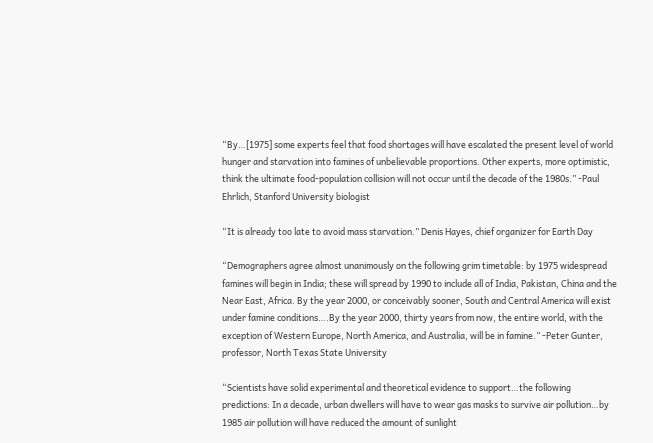“By…[1975] some experts feel that food shortages will have escalated the present level of world hunger and starvation into famines of unbelievable proportions. Other experts, more optimistic, think the ultimate food-population collision will not occur until the decade of the 1980s.” -Paul Ehrlich, Stanford University biologist

“It is already too late to avoid mass starvation.” Denis Hayes, chief organizer for Earth Day

“Demographers agree almost unanimously on the following grim timetable: by 1975 widespread famines will begin in India; these will spread by 1990 to include all of India, Pakistan, China and the Near East, Africa. By the year 2000, or conceivably sooner, South and Central America will exist under famine conditions….By the year 2000, thirty years from now, the entire world, with the exception of Western Europe, North America, and Australia, will be in famine.” -Peter Gunter, professor, North Texas State University

“Scientists have solid experimental and theoretical evidence to support…the following predictions: In a decade, urban dwellers will have to wear gas masks to survive air pollution…by 1985 air pollution will have reduced the amount of sunlight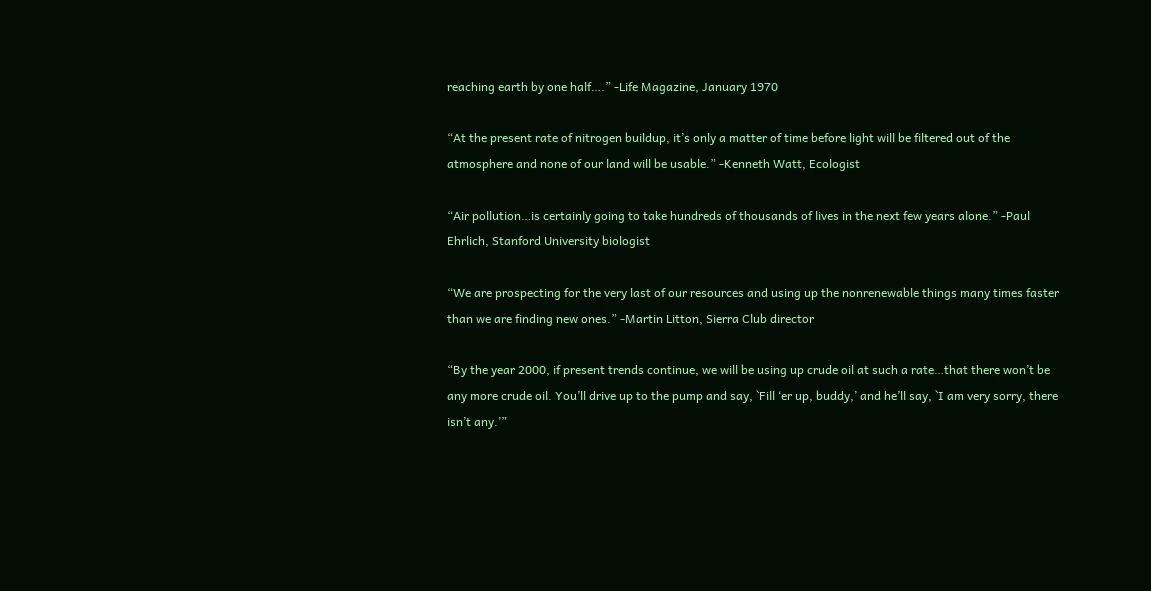reaching earth by one half….” -Life Magazine, January 1970

“At the present rate of nitrogen buildup, it’s only a matter of time before light will be filtered out of the atmosphere and none of our land will be usable.” -Kenneth Watt, Ecologist

“Air pollution…is certainly going to take hundreds of thousands of lives in the next few years alone.” -Paul Ehrlich, Stanford University biologist

“We are prospecting for the very last of our resources and using up the nonrenewable things many times faster than we are finding new ones.” -Martin Litton, Sierra Club director

“By the year 2000, if present trends continue, we will be using up crude oil at such a rate…that there won’t be any more crude oil. You’ll drive up to the pump and say, `Fill ‘er up, buddy,’ and he’ll say, `I am very sorry, there isn’t any.’”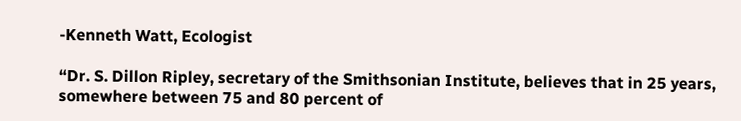-Kenneth Watt, Ecologist

“Dr. S. Dillon Ripley, secretary of the Smithsonian Institute, believes that in 25 years, somewhere between 75 and 80 percent of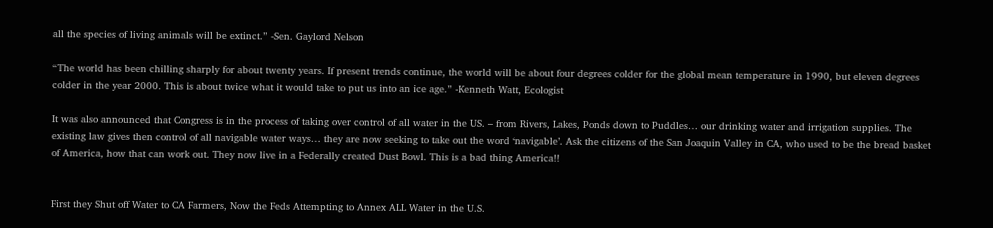all the species of living animals will be extinct.” -Sen. Gaylord Nelson

“The world has been chilling sharply for about twenty years. If present trends continue, the world will be about four degrees colder for the global mean temperature in 1990, but eleven degrees colder in the year 2000. This is about twice what it would take to put us into an ice age.” -Kenneth Watt, Ecologist

It was also announced that Congress is in the process of taking over control of all water in the US. – from Rivers, Lakes, Ponds down to Puddles… our drinking water and irrigation supplies. The existing law gives then control of all navigable water ways… they are now seeking to take out the word ‘navigable’. Ask the citizens of the San Joaquin Valley in CA, who used to be the bread basket of America, how that can work out. They now live in a Federally created Dust Bowl. This is a bad thing America!!


First they Shut off Water to CA Farmers, Now the Feds Attempting to Annex ALL Water in the U.S.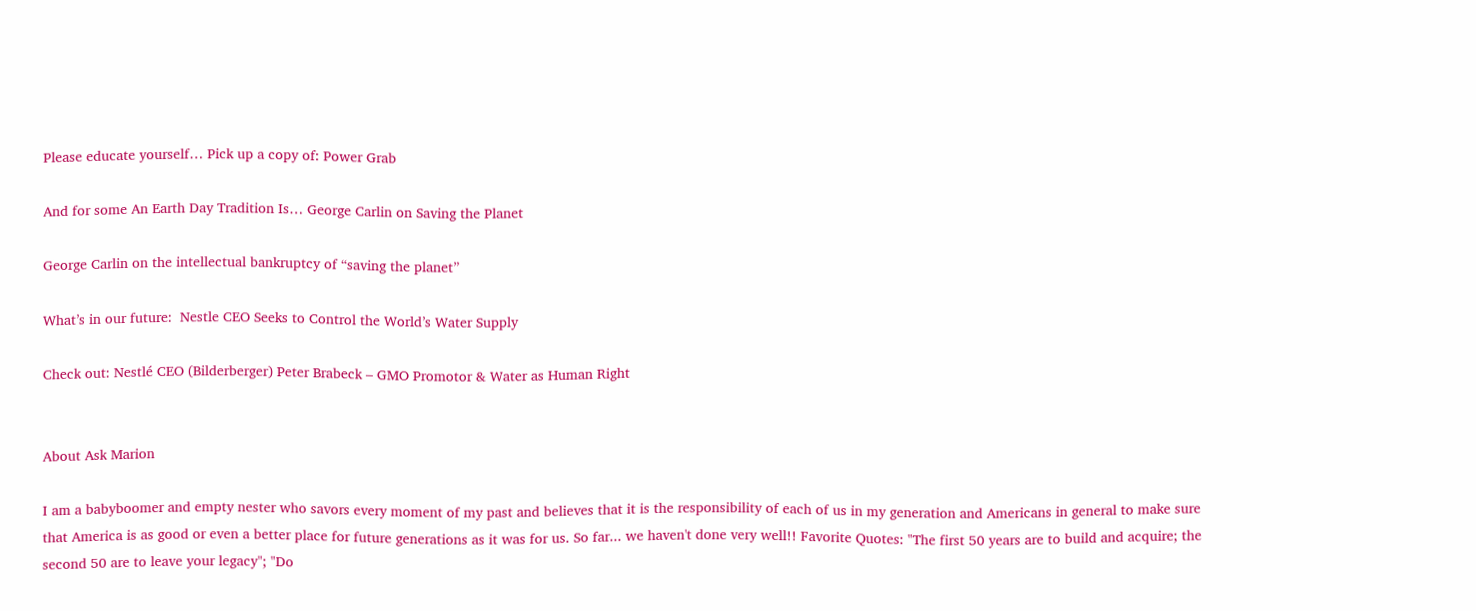Please educate yourself… Pick up a copy of: Power Grab

And for some An Earth Day Tradition Is… George Carlin on Saving the Planet

George Carlin on the intellectual bankruptcy of “saving the planet”

What’s in our future:  Nestle CEO Seeks to Control the World’s Water Supply

Check out: Nestlé CEO (Bilderberger) Peter Brabeck – GMO Promotor & Water as Human Right


About Ask Marion

I am a babyboomer and empty nester who savors every moment of my past and believes that it is the responsibility of each of us in my generation and Americans in general to make sure that America is as good or even a better place for future generations as it was for us. So far... we haven't done very well!! Favorite Quotes: "The first 50 years are to build and acquire; the second 50 are to leave your legacy"; "Do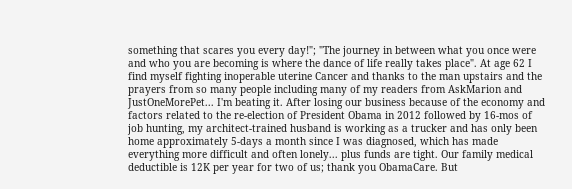something that scares you every day!"; "The journey in between what you once were and who you are becoming is where the dance of life really takes place". At age 62 I find myself fighting inoperable uterine Cancer and thanks to the man upstairs and the prayers from so many people including many of my readers from AskMarion and JustOneMorePet... I'm beating it. After losing our business because of the economy and factors related to the re-election of President Obama in 2012 followed by 16-mos of job hunting, my architect-trained husband is working as a trucker and has only been home approximately 5-days a month since I was diagnosed, which has made everything more difficult and often lonely... plus funds are tight. Our family medical deductible is 12K per year for two of us; thank you ObamaCare. But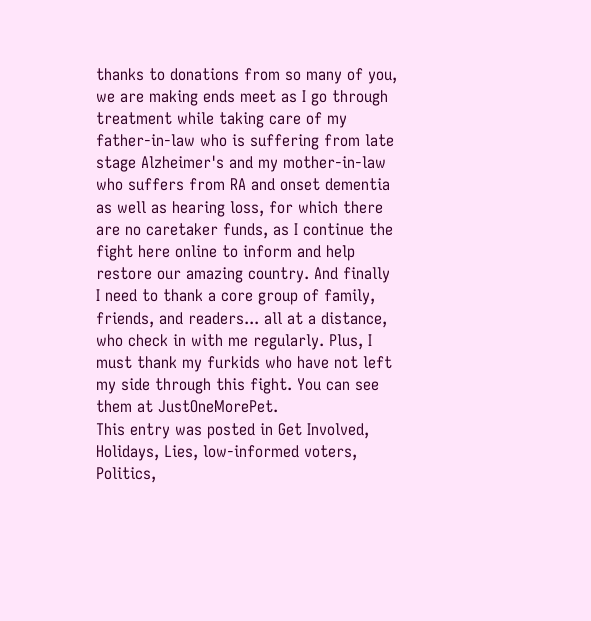thanks to donations from so many of you, we are making ends meet as I go through treatment while taking care of my father-in-law who is suffering from late stage Alzheimer's and my mother-in-law who suffers from RA and onset dementia as well as hearing loss, for which there are no caretaker funds, as I continue the fight here online to inform and help restore our amazing country. And finally I need to thank a core group of family, friends, and readers... all at a distance, who check in with me regularly. Plus, I must thank my furkids who have not left my side through this fight. You can see them at JustOneMorePet.
This entry was posted in Get Involved, Holidays, Lies, low-informed voters, Politics,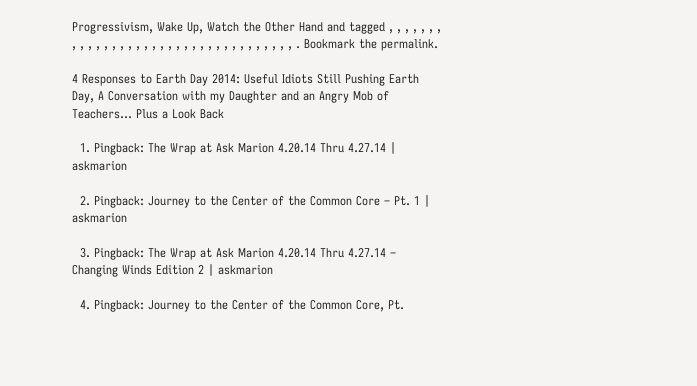Progressivism, Wake Up, Watch the Other Hand and tagged , , , , , , , , , , , , , , , , , , , , , , , , , , , , , , , , , , , . Bookmark the permalink.

4 Responses to Earth Day 2014: Useful Idiots Still Pushing Earth Day, A Conversation with my Daughter and an Angry Mob of Teachers… Plus a Look Back

  1. Pingback: The Wrap at Ask Marion 4.20.14 Thru 4.27.14 | askmarion

  2. Pingback: Journey to the Center of the Common Core – Pt. 1 | askmarion

  3. Pingback: The Wrap at Ask Marion 4.20.14 Thru 4.27.14 – Changing Winds Edition 2 | askmarion

  4. Pingback: Journey to the Center of the Common Core, Pt.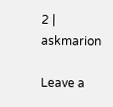2 | askmarion

Leave a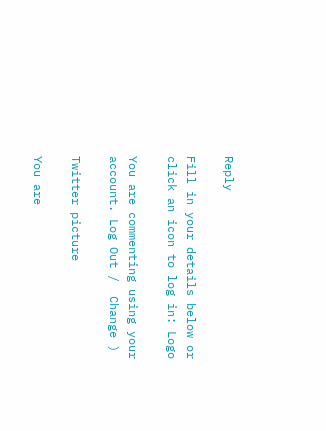Reply

Fill in your details below or click an icon to log in: Logo

You are commenting using your account. Log Out /  Change )

Twitter picture

You are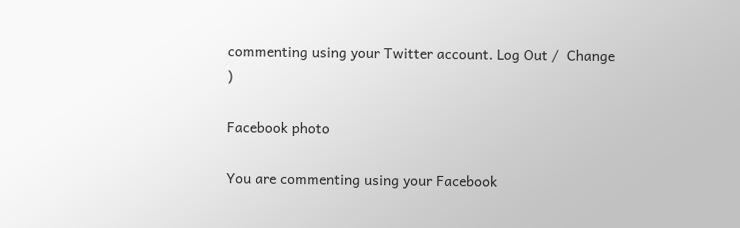commenting using your Twitter account. Log Out /  Change )

Facebook photo

You are commenting using your Facebook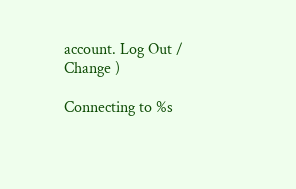account. Log Out /  Change )

Connecting to %s